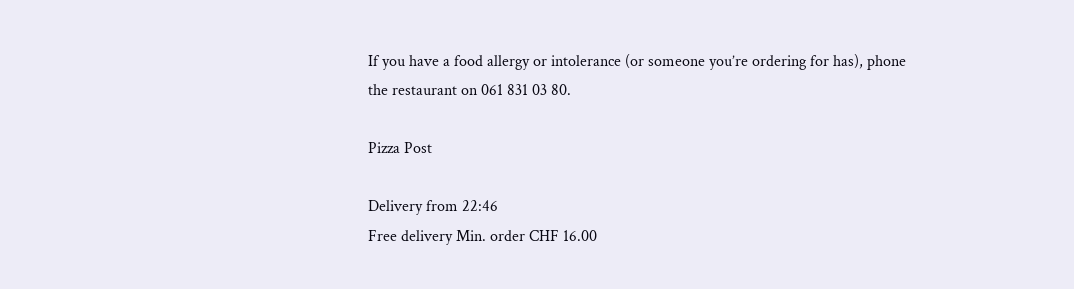If you have a food allergy or intolerance (or someone you’re ordering for has), phone the restaurant on 061 831 03 80.

Pizza Post

Delivery from 22:46
Free delivery Min. order CHF 16.00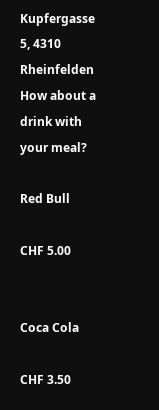Kupfergasse 5, 4310 Rheinfelden
How about a drink with your meal?

Red Bull

CHF 5.00


Coca Cola

CHF 3.50